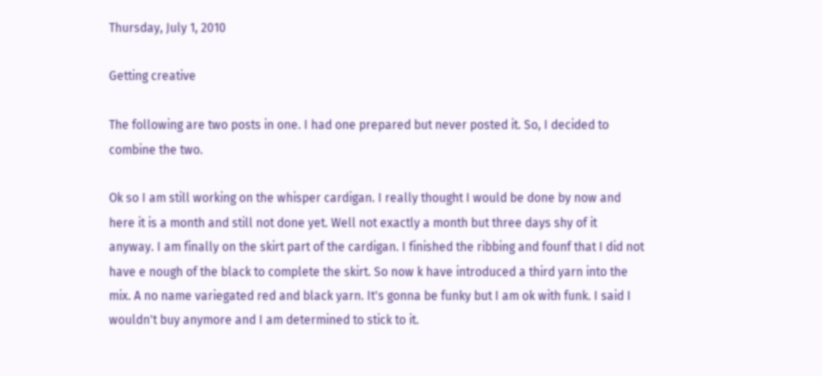Thursday, July 1, 2010

Getting creative

The following are two posts in one. I had one prepared but never posted it. So, I decided to combine the two.

Ok so I am still working on the whisper cardigan. I really thought I would be done by now and here it is a month and still not done yet. Well not exactly a month but three days shy of it anyway. I am finally on the skirt part of the cardigan. I finished the ribbing and founf that I did not have e nough of the black to complete the skirt. So now k have introduced a third yarn into the mix. A no name variegated red and black yarn. It's gonna be funky but I am ok with funk. I said I wouldn't buy anymore and I am determined to stick to it.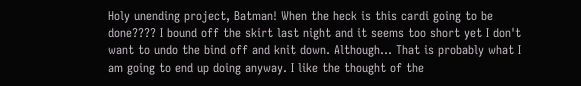Holy unending project, Batman! When the heck is this cardi going to be done???? I bound off the skirt last night and it seems too short yet I don't want to undo the bind off and knit down. Although... That is probably what I am going to end up doing anyway. I like the thought of the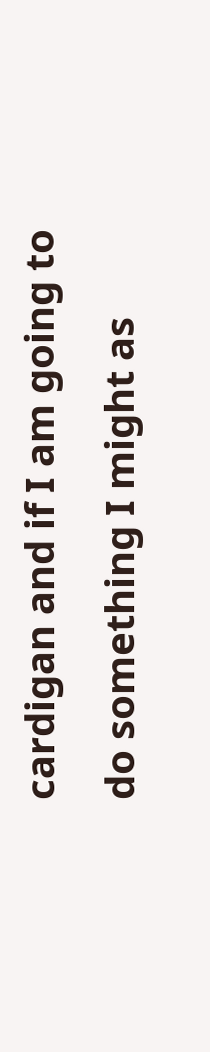cardigan and if I am going to do something I might as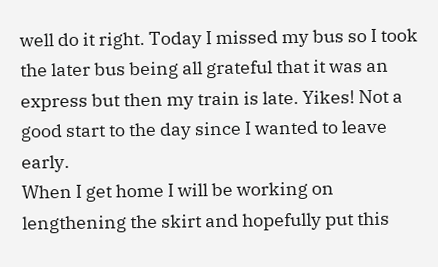well do it right. Today I missed my bus so I took the later bus being all grateful that it was an express but then my train is late. Yikes! Not a good start to the day since I wanted to leave early.
When I get home I will be working on lengthening the skirt and hopefully put this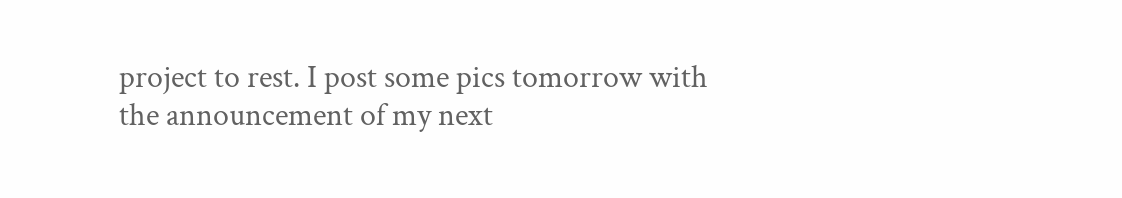project to rest. I post some pics tomorrow with the announcement of my next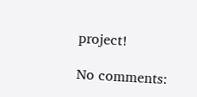project!

No comments: